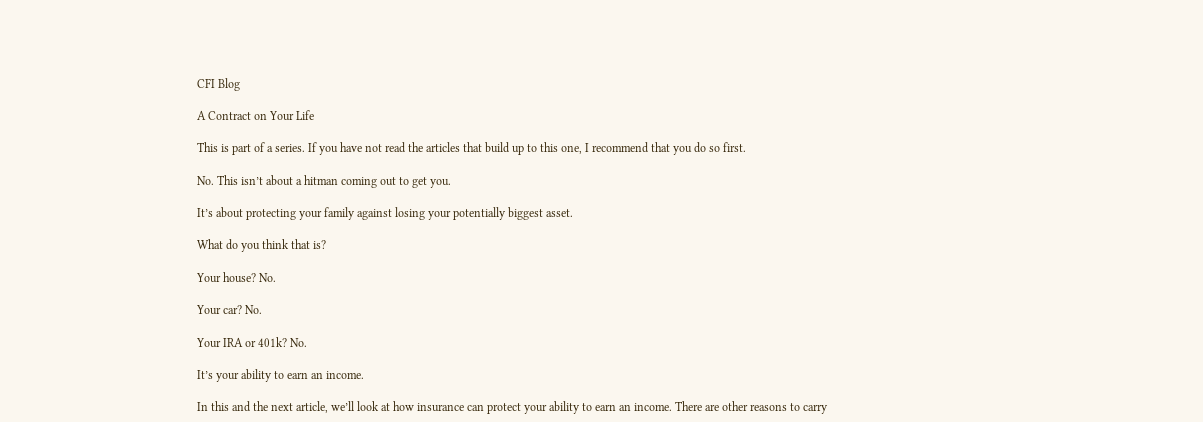CFI Blog

A Contract on Your Life

This is part of a series. If you have not read the articles that build up to this one, I recommend that you do so first.

No. This isn’t about a hitman coming out to get you.

It’s about protecting your family against losing your potentially biggest asset.

What do you think that is?

Your house? No.

Your car? No.

Your IRA or 401k? No.

It’s your ability to earn an income.

In this and the next article, we’ll look at how insurance can protect your ability to earn an income. There are other reasons to carry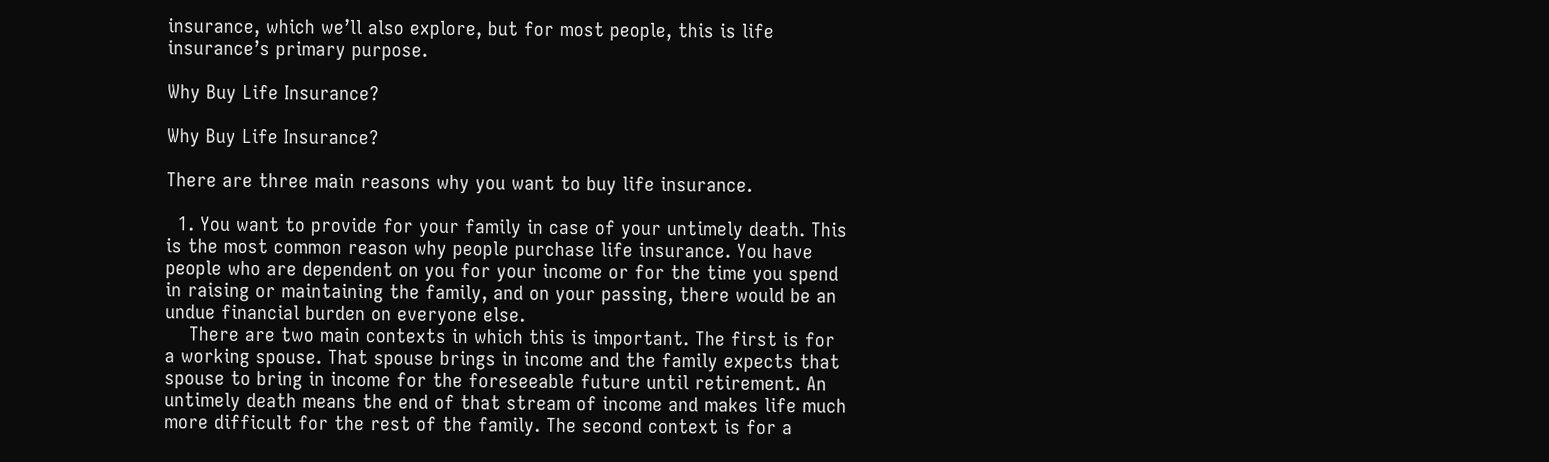insurance, which we’ll also explore, but for most people, this is life insurance’s primary purpose.

Why Buy Life Insurance?

Why Buy Life Insurance?

There are three main reasons why you want to buy life insurance.

  1. You want to provide for your family in case of your untimely death. This is the most common reason why people purchase life insurance. You have people who are dependent on you for your income or for the time you spend in raising or maintaining the family, and on your passing, there would be an undue financial burden on everyone else.
    There are two main contexts in which this is important. The first is for a working spouse. That spouse brings in income and the family expects that spouse to bring in income for the foreseeable future until retirement. An untimely death means the end of that stream of income and makes life much more difficult for the rest of the family. The second context is for a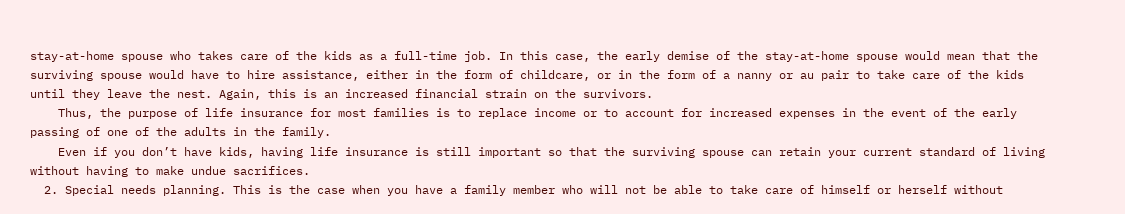stay-at-home spouse who takes care of the kids as a full-time job. In this case, the early demise of the stay-at-home spouse would mean that the surviving spouse would have to hire assistance, either in the form of childcare, or in the form of a nanny or au pair to take care of the kids until they leave the nest. Again, this is an increased financial strain on the survivors.
    Thus, the purpose of life insurance for most families is to replace income or to account for increased expenses in the event of the early passing of one of the adults in the family.
    Even if you don’t have kids, having life insurance is still important so that the surviving spouse can retain your current standard of living without having to make undue sacrifices.
  2. Special needs planning. This is the case when you have a family member who will not be able to take care of himself or herself without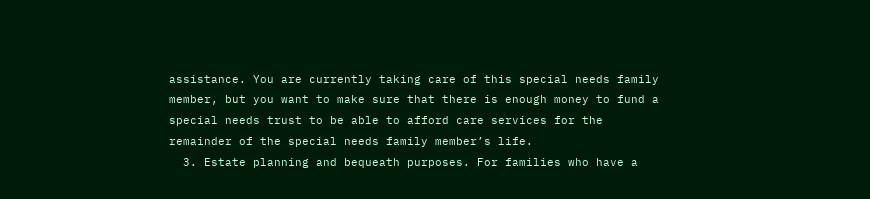assistance. You are currently taking care of this special needs family member, but you want to make sure that there is enough money to fund a special needs trust to be able to afford care services for the remainder of the special needs family member’s life.
  3. Estate planning and bequeath purposes. For families who have a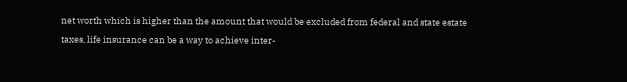net worth which is higher than the amount that would be excluded from federal and state estate taxes, life insurance can be a way to achieve inter-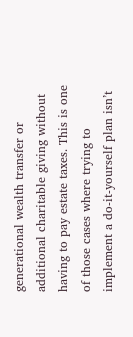generational wealth transfer or additional charitable giving without having to pay estate taxes. This is one of those cases where trying to implement a do-it-yourself plan isn’t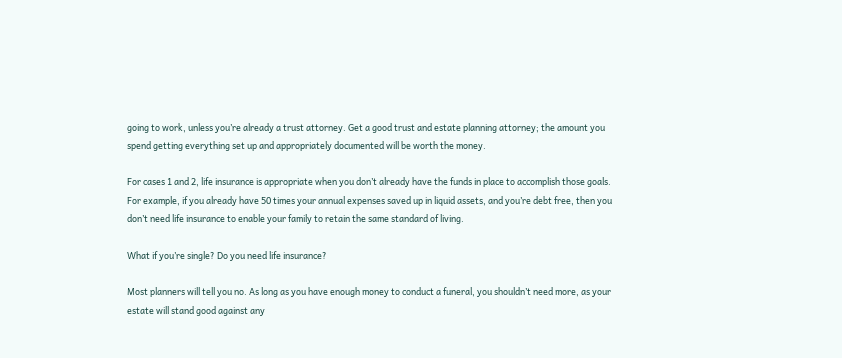going to work, unless you’re already a trust attorney. Get a good trust and estate planning attorney; the amount you spend getting everything set up and appropriately documented will be worth the money.

For cases 1 and 2, life insurance is appropriate when you don’t already have the funds in place to accomplish those goals. For example, if you already have 50 times your annual expenses saved up in liquid assets, and you’re debt free, then you don’t need life insurance to enable your family to retain the same standard of living.

What if you’re single? Do you need life insurance?

Most planners will tell you no. As long as you have enough money to conduct a funeral, you shouldn’t need more, as your estate will stand good against any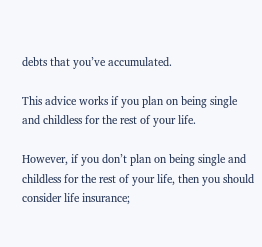debts that you’ve accumulated.

This advice works if you plan on being single and childless for the rest of your life.

However, if you don’t plan on being single and childless for the rest of your life, then you should consider life insurance;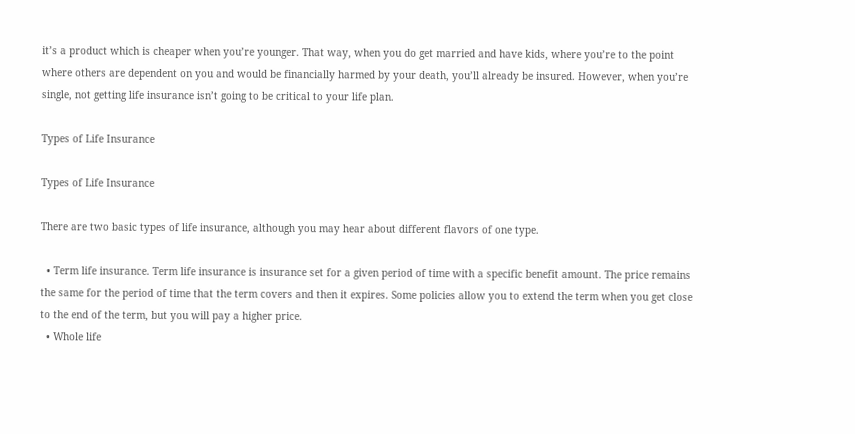it’s a product which is cheaper when you’re younger. That way, when you do get married and have kids, where you’re to the point where others are dependent on you and would be financially harmed by your death, you’ll already be insured. However, when you’re single, not getting life insurance isn’t going to be critical to your life plan.

Types of Life Insurance

Types of Life Insurance

There are two basic types of life insurance, although you may hear about different flavors of one type.

  • Term life insurance. Term life insurance is insurance set for a given period of time with a specific benefit amount. The price remains the same for the period of time that the term covers and then it expires. Some policies allow you to extend the term when you get close to the end of the term, but you will pay a higher price.
  • Whole life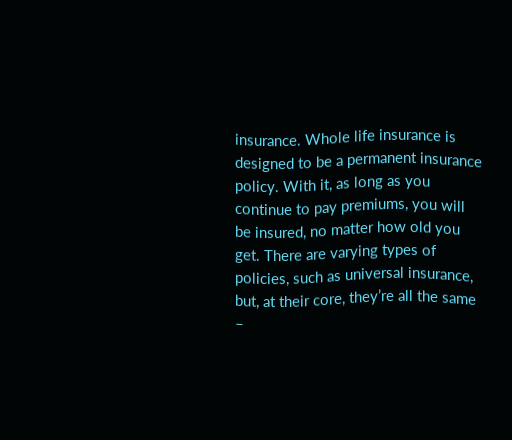insurance. Whole life insurance is designed to be a permanent insurance policy. With it, as long as you continue to pay premiums, you will be insured, no matter how old you get. There are varying types of policies, such as universal insurance, but, at their core, they’re all the same –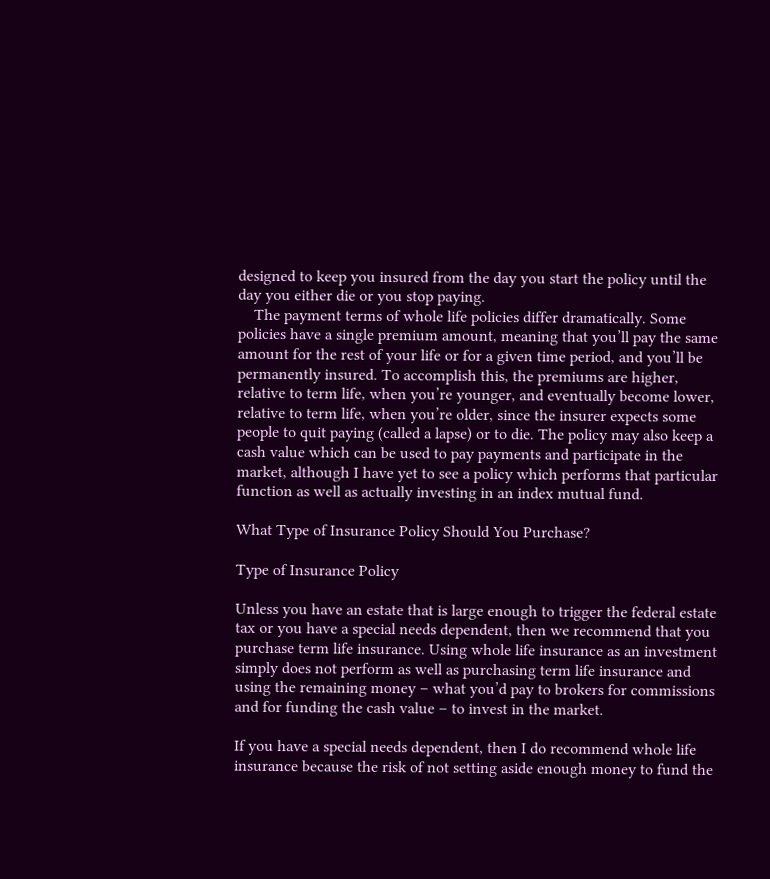designed to keep you insured from the day you start the policy until the day you either die or you stop paying.
    The payment terms of whole life policies differ dramatically. Some policies have a single premium amount, meaning that you’ll pay the same amount for the rest of your life or for a given time period, and you’ll be permanently insured. To accomplish this, the premiums are higher, relative to term life, when you’re younger, and eventually become lower, relative to term life, when you’re older, since the insurer expects some people to quit paying (called a lapse) or to die. The policy may also keep a cash value which can be used to pay payments and participate in the market, although I have yet to see a policy which performs that particular function as well as actually investing in an index mutual fund.

What Type of Insurance Policy Should You Purchase?

Type of Insurance Policy

Unless you have an estate that is large enough to trigger the federal estate tax or you have a special needs dependent, then we recommend that you purchase term life insurance. Using whole life insurance as an investment simply does not perform as well as purchasing term life insurance and using the remaining money – what you’d pay to brokers for commissions and for funding the cash value – to invest in the market.

If you have a special needs dependent, then I do recommend whole life insurance because the risk of not setting aside enough money to fund the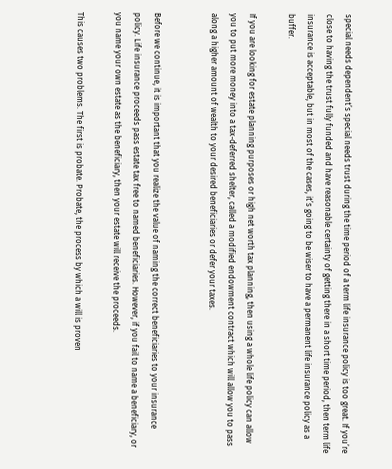special needs dependent’s special needs trust during the time period of a term life insurance policy is too great. If you’re close to having the trust fully funded and have reasonable certainty of getting there in a short time period, then term life insurance is acceptable, but in most of the cases, it’s going to be wiser to have a permanent life insurance policy as a buffer.

If you are looking for estate planning purposes or high net worth tax planning, then using a whole life policy can allow you to put more money into a tax-deferred shelter, called a modified endowment contract which will allow you to pass along a higher amount of wealth to your desired beneficiaries or defer your taxes.


Before we continue, it is important that you realize the value of naming the correct beneficiaries to your insurance policy. Life insurance proceeds pass estate tax free to named beneficiaries. However, if you fail to name a beneficiary, or you name your own estate as the beneficiary, then your estate will receive the proceeds.

This causes two problems. The first is probate. Probate, the process by which a will is proven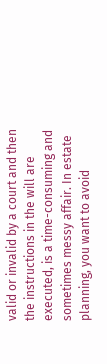valid or invalid by a court and then the instructions in the will are executed, is a time-consuming and sometimes messy affair. In estate planning, you want to avoid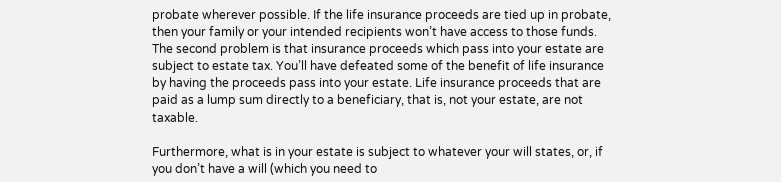probate wherever possible. If the life insurance proceeds are tied up in probate, then your family or your intended recipients won’t have access to those funds. The second problem is that insurance proceeds which pass into your estate are subject to estate tax. You’ll have defeated some of the benefit of life insurance by having the proceeds pass into your estate. Life insurance proceeds that are paid as a lump sum directly to a beneficiary, that is, not your estate, are not taxable.

Furthermore, what is in your estate is subject to whatever your will states, or, if you don’t have a will (which you need to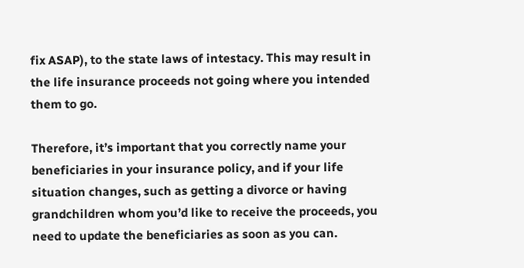fix ASAP), to the state laws of intestacy. This may result in the life insurance proceeds not going where you intended them to go.

Therefore, it’s important that you correctly name your beneficiaries in your insurance policy, and if your life situation changes, such as getting a divorce or having grandchildren whom you’d like to receive the proceeds, you need to update the beneficiaries as soon as you can.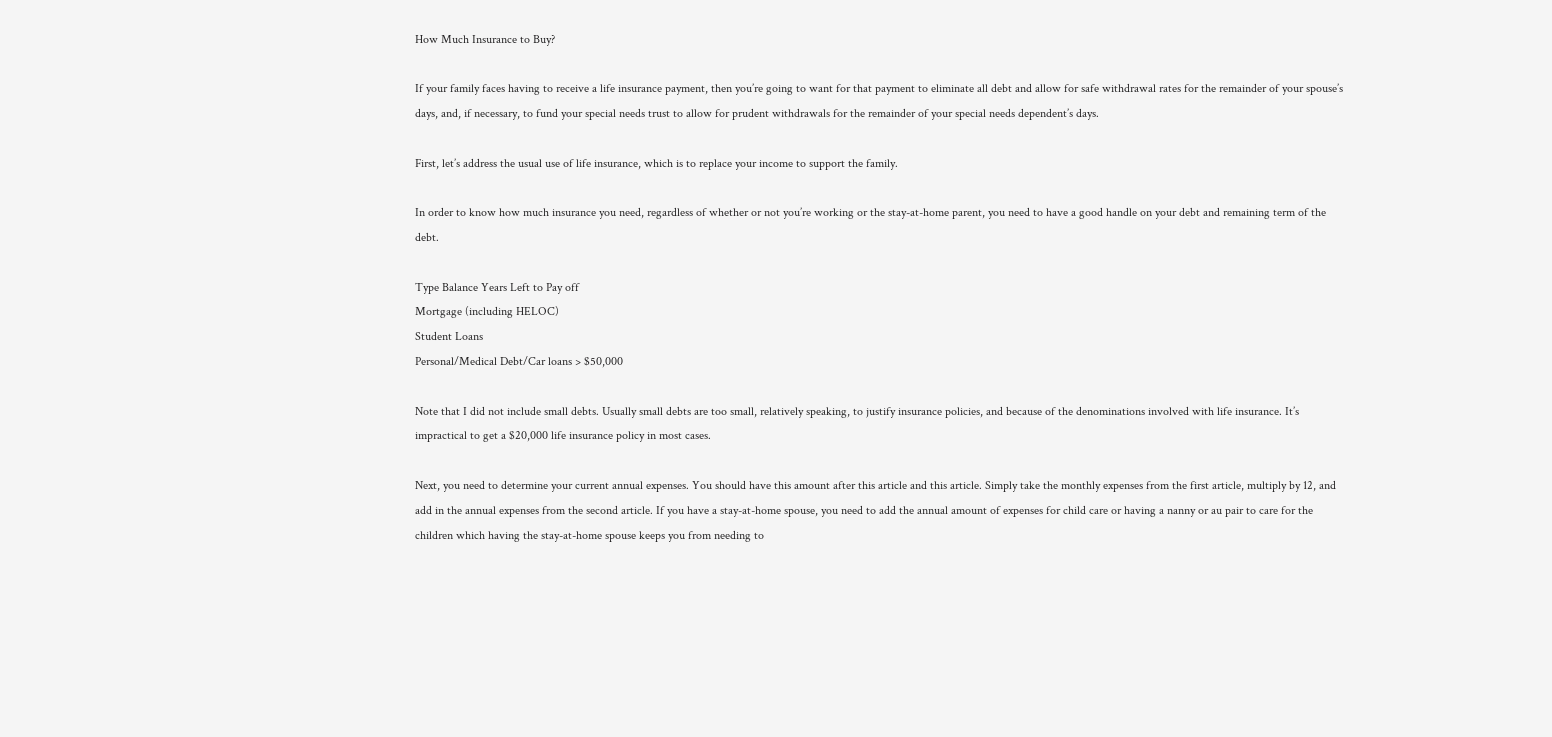How Much Insurance to Buy?

If your family faces having to receive a life insurance payment, then you’re going to want for that payment to eliminate all debt and allow for safe withdrawal rates for the remainder of your spouse’s days, and, if necessary, to fund your special needs trust to allow for prudent withdrawals for the remainder of your special needs dependent’s days.

First, let’s address the usual use of life insurance, which is to replace your income to support the family.

In order to know how much insurance you need, regardless of whether or not you’re working or the stay-at-home parent, you need to have a good handle on your debt and remaining term of the debt.

Type Balance Years Left to Pay off
Mortgage (including HELOC)
Student Loans
Personal/Medical Debt/Car loans > $50,000

Note that I did not include small debts. Usually small debts are too small, relatively speaking, to justify insurance policies, and because of the denominations involved with life insurance. It’s impractical to get a $20,000 life insurance policy in most cases.

Next, you need to determine your current annual expenses. You should have this amount after this article and this article. Simply take the monthly expenses from the first article, multiply by 12, and add in the annual expenses from the second article. If you have a stay-at-home spouse, you need to add the annual amount of expenses for child care or having a nanny or au pair to care for the children which having the stay-at-home spouse keeps you from needing to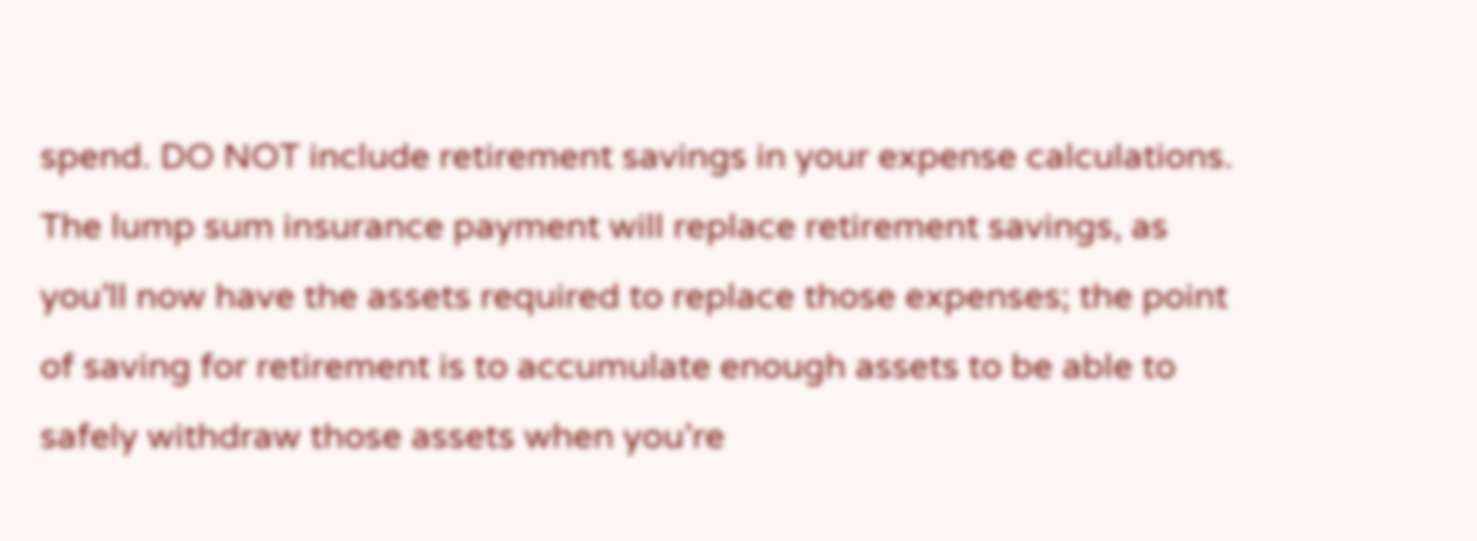spend. DO NOT include retirement savings in your expense calculations. The lump sum insurance payment will replace retirement savings, as you’ll now have the assets required to replace those expenses; the point of saving for retirement is to accumulate enough assets to be able to safely withdraw those assets when you’re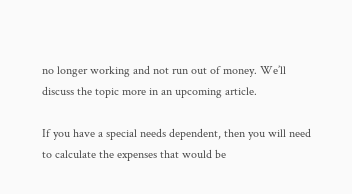no longer working and not run out of money. We’ll discuss the topic more in an upcoming article.

If you have a special needs dependent, then you will need to calculate the expenses that would be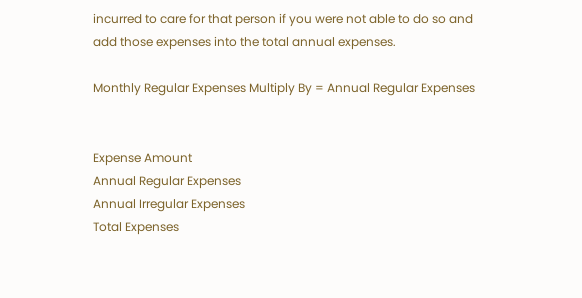incurred to care for that person if you were not able to do so and add those expenses into the total annual expenses.

Monthly Regular Expenses Multiply By = Annual Regular Expenses


Expense Amount
Annual Regular Expenses
Annual Irregular Expenses
Total Expenses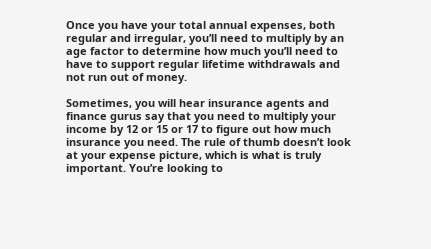Once you have your total annual expenses, both regular and irregular, you’ll need to multiply by an age factor to determine how much you’ll need to have to support regular lifetime withdrawals and not run out of money.

Sometimes, you will hear insurance agents and finance gurus say that you need to multiply your income by 12 or 15 or 17 to figure out how much insurance you need. The rule of thumb doesn’t look at your expense picture, which is what is truly important. You’re looking to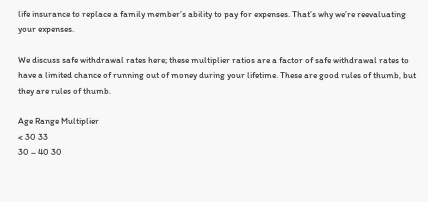life insurance to replace a family member’s ability to pay for expenses. That’s why we’re reevaluating your expenses.

We discuss safe withdrawal rates here; these multiplier ratios are a factor of safe withdrawal rates to have a limited chance of running out of money during your lifetime. These are good rules of thumb, but they are rules of thumb.

Age Range Multiplier
< 30 33
30 – 40 30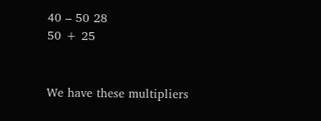40 – 50 28
50 + 25


We have these multipliers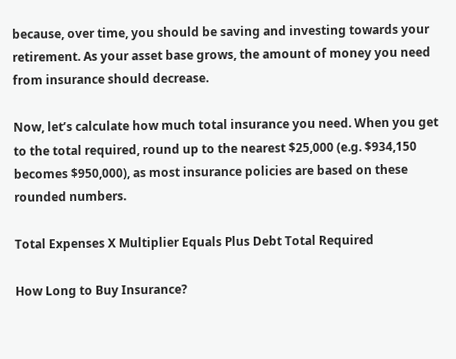because, over time, you should be saving and investing towards your retirement. As your asset base grows, the amount of money you need from insurance should decrease.

Now, let’s calculate how much total insurance you need. When you get to the total required, round up to the nearest $25,000 (e.g. $934,150 becomes $950,000), as most insurance policies are based on these rounded numbers.

Total Expenses X Multiplier Equals Plus Debt Total Required

How Long to Buy Insurance?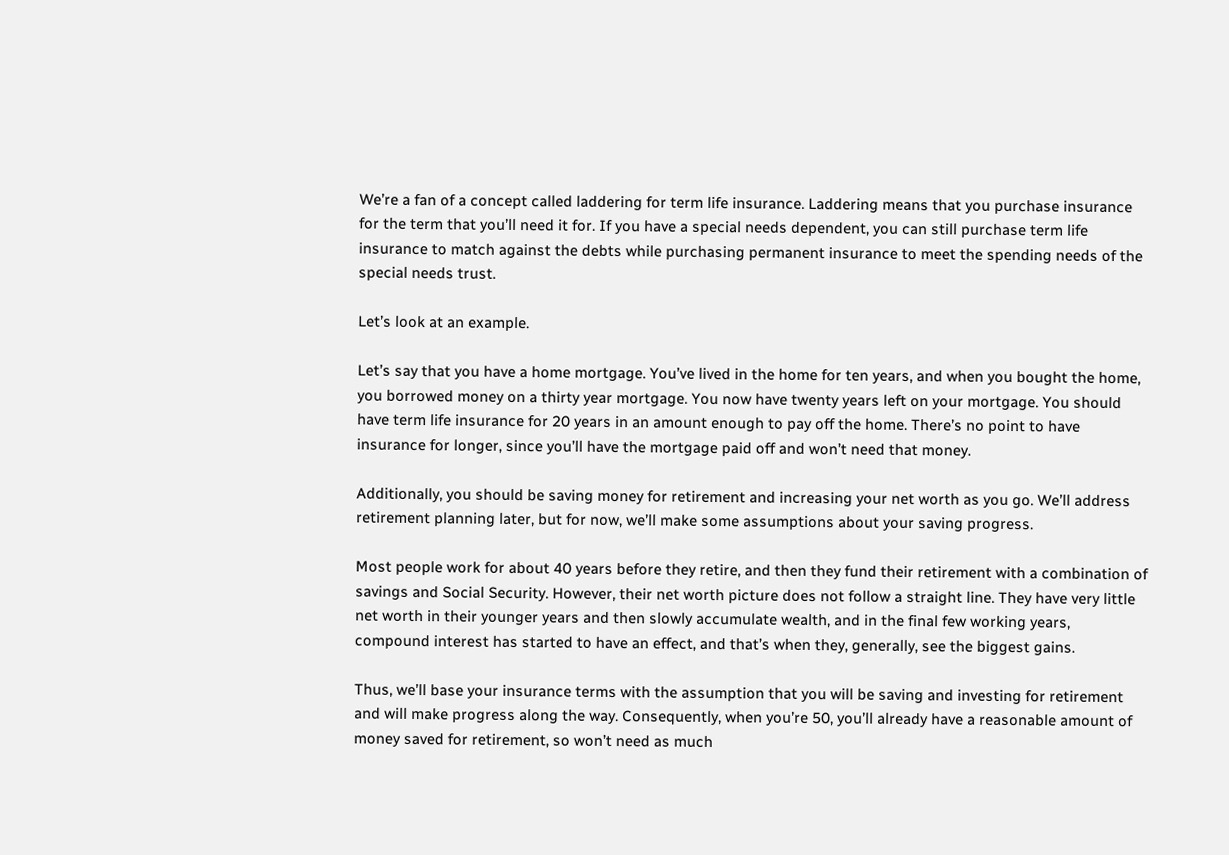We’re a fan of a concept called laddering for term life insurance. Laddering means that you purchase insurance for the term that you’ll need it for. If you have a special needs dependent, you can still purchase term life insurance to match against the debts while purchasing permanent insurance to meet the spending needs of the special needs trust.

Let’s look at an example.

Let’s say that you have a home mortgage. You’ve lived in the home for ten years, and when you bought the home, you borrowed money on a thirty year mortgage. You now have twenty years left on your mortgage. You should have term life insurance for 20 years in an amount enough to pay off the home. There’s no point to have insurance for longer, since you’ll have the mortgage paid off and won’t need that money.

Additionally, you should be saving money for retirement and increasing your net worth as you go. We’ll address retirement planning later, but for now, we’ll make some assumptions about your saving progress.

Most people work for about 40 years before they retire, and then they fund their retirement with a combination of savings and Social Security. However, their net worth picture does not follow a straight line. They have very little net worth in their younger years and then slowly accumulate wealth, and in the final few working years, compound interest has started to have an effect, and that’s when they, generally, see the biggest gains.

Thus, we’ll base your insurance terms with the assumption that you will be saving and investing for retirement and will make progress along the way. Consequently, when you’re 50, you’ll already have a reasonable amount of money saved for retirement, so won’t need as much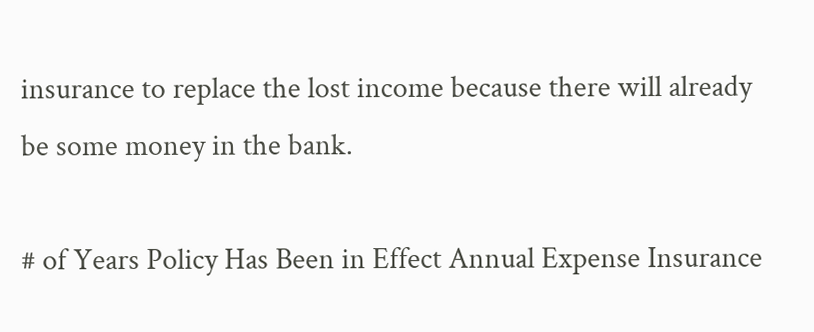insurance to replace the lost income because there will already be some money in the bank.

# of Years Policy Has Been in Effect Annual Expense Insurance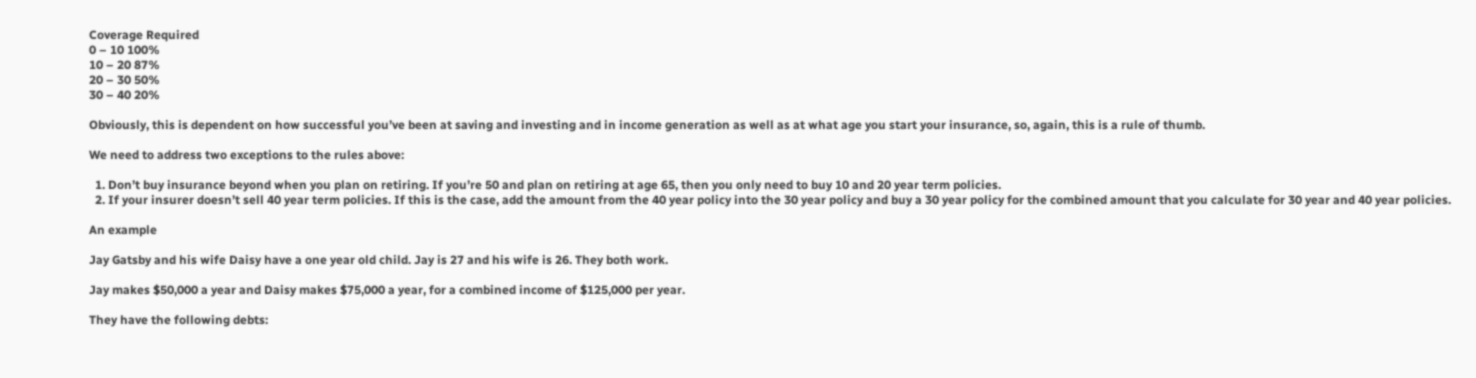Coverage Required
0 – 10 100%
10 – 20 87%
20 – 30 50%
30 – 40 20%

Obviously, this is dependent on how successful you’ve been at saving and investing and in income generation as well as at what age you start your insurance, so, again, this is a rule of thumb.

We need to address two exceptions to the rules above:

  1. Don’t buy insurance beyond when you plan on retiring. If you’re 50 and plan on retiring at age 65, then you only need to buy 10 and 20 year term policies.
  2. If your insurer doesn’t sell 40 year term policies. If this is the case, add the amount from the 40 year policy into the 30 year policy and buy a 30 year policy for the combined amount that you calculate for 30 year and 40 year policies.

An example

Jay Gatsby and his wife Daisy have a one year old child. Jay is 27 and his wife is 26. They both work.

Jay makes $50,000 a year and Daisy makes $75,000 a year, for a combined income of $125,000 per year.

They have the following debts: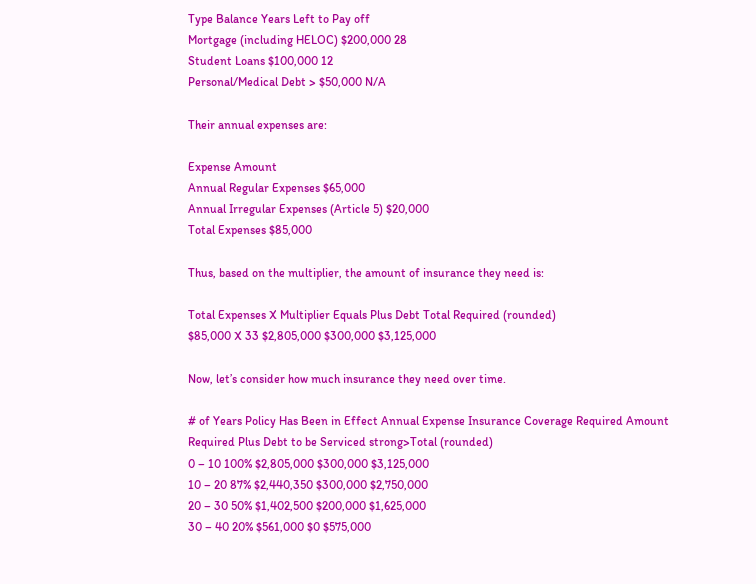Type Balance Years Left to Pay off
Mortgage (including HELOC) $200,000 28
Student Loans $100,000 12
Personal/Medical Debt > $50,000 N/A

Their annual expenses are:

Expense Amount
Annual Regular Expenses $65,000
Annual Irregular Expenses (Article 5) $20,000
Total Expenses $85,000

Thus, based on the multiplier, the amount of insurance they need is:

Total Expenses X Multiplier Equals Plus Debt Total Required (rounded)
$85,000 X 33 $2,805,000 $300,000 $3,125,000

Now, let’s consider how much insurance they need over time.

# of Years Policy Has Been in Effect Annual Expense Insurance Coverage Required Amount Required Plus Debt to be Serviced strong>Total (rounded)
0 – 10 100% $2,805,000 $300,000 $3,125,000
10 – 20 87% $2,440,350 $300,000 $2,750,000
20 – 30 50% $1,402,500 $200,000 $1,625,000
30 – 40 20% $561,000 $0 $575,000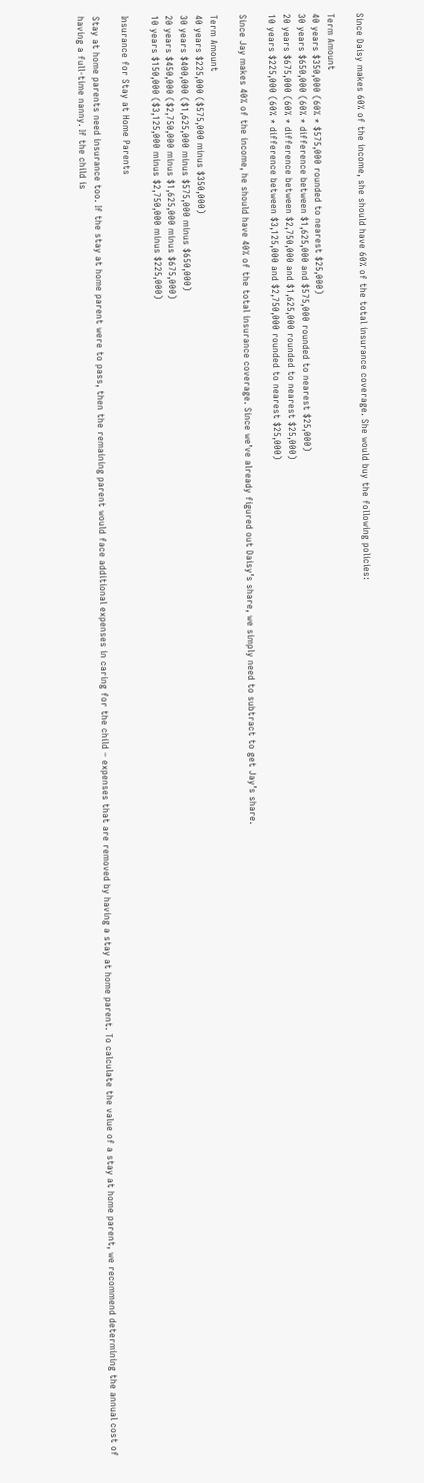Since Daisy makes 60% of the income, she should have 60% of the total insurance coverage. She would buy the following policies:

Term Amount
40 years $350,000 (60% * $575,000 rounded to nearest $25,000)
30 years $650,000 (60% * difference between $1,625,000 and $575,000 rounded to nearest $25,000)
20 years $675,000 (60% * difference between $2,750,000 and $1,625,000 rounded to nearest $25,000)
10 years $225,000 (60% * difference between $3,125,000 and $2,750,000 rounded to nearest $25,000)

Since Jay makes 40% of the income, he should have 40% of the total insurance coverage. Since we’ve already figured out Daisy’s share, we simply need to subtract to get Jay’s share.

Term Amount
40 years $225,000 ($575,000 minus $350,000)
30 years $400,000 ($1,625,000 minus $575,000 minus $650,000)
20 years $450,000 ($2,750,000 minus $1,625,000 minus $675,000)
10 years $150,000 ($3,125,000 minus $2,750,000 minus $225,000)

Insurance for Stay at Home Parents

Stay at home parents need insurance too. If the stay at home parent were to pass, then the remaining parent would face additional expenses in caring for the child – expenses that are removed by having a stay at home parent. To calculate the value of a stay at home parent, we recommend determining the annual cost of having a full-time nanny. If the child is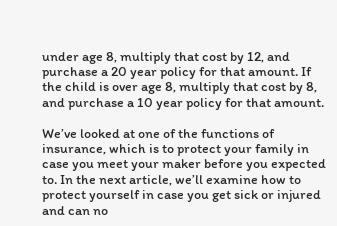under age 8, multiply that cost by 12, and purchase a 20 year policy for that amount. If the child is over age 8, multiply that cost by 8, and purchase a 10 year policy for that amount.

We’ve looked at one of the functions of insurance, which is to protect your family in case you meet your maker before you expected to. In the next article, we’ll examine how to protect yourself in case you get sick or injured and can no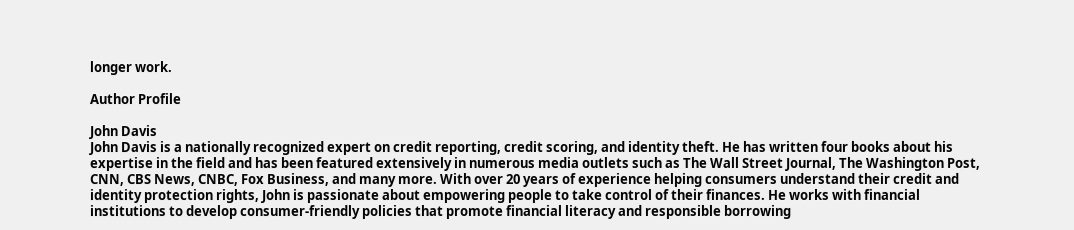longer work.

Author Profile

John Davis
John Davis is a nationally recognized expert on credit reporting, credit scoring, and identity theft. He has written four books about his expertise in the field and has been featured extensively in numerous media outlets such as The Wall Street Journal, The Washington Post, CNN, CBS News, CNBC, Fox Business, and many more. With over 20 years of experience helping consumers understand their credit and identity protection rights, John is passionate about empowering people to take control of their finances. He works with financial institutions to develop consumer-friendly policies that promote financial literacy and responsible borrowing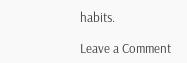habits.

Leave a Comment